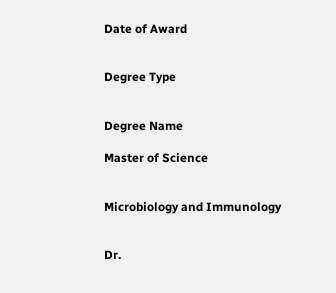Date of Award


Degree Type


Degree Name

Master of Science


Microbiology and Immunology


Dr.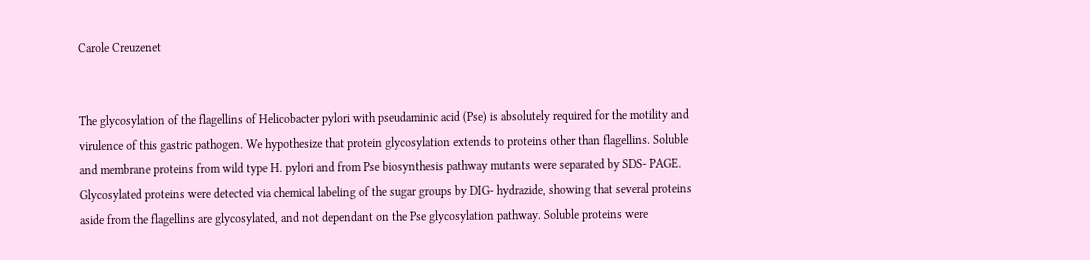Carole Creuzenet


The glycosylation of the flagellins of Helicobacter pylori with pseudaminic acid (Pse) is absolutely required for the motility and virulence of this gastric pathogen. We hypothesize that protein glycosylation extends to proteins other than flagellins. Soluble and membrane proteins from wild type H. pylori and from Pse biosynthesis pathway mutants were separated by SDS- PAGE. Glycosylated proteins were detected via chemical labeling of the sugar groups by DIG- hydrazide, showing that several proteins aside from the flagellins are glycosylated, and not dependant on the Pse glycosylation pathway. Soluble proteins were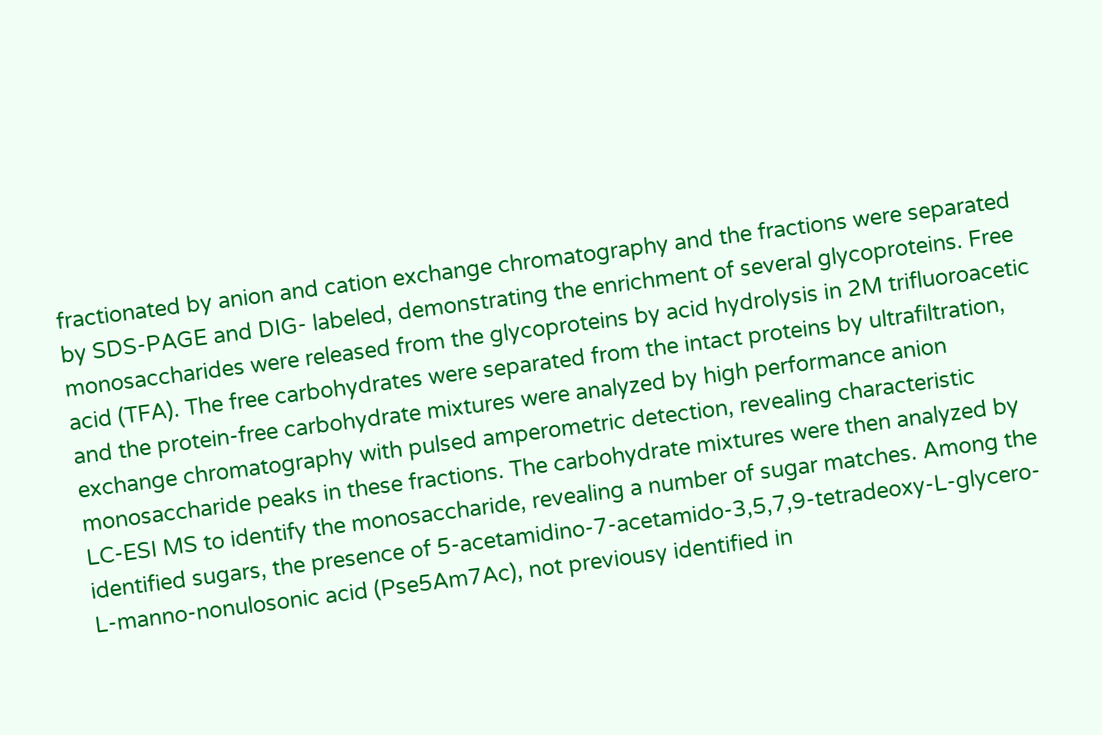fractionated by anion and cation exchange chromatography and the fractions were separated by SDS-PAGE and DIG- labeled, demonstrating the enrichment of several glycoproteins. Free monosaccharides were released from the glycoproteins by acid hydrolysis in 2M trifluoroacetic acid (TFA). The free carbohydrates were separated from the intact proteins by ultrafiltration, and the protein-free carbohydrate mixtures were analyzed by high performance anion exchange chromatography with pulsed amperometric detection, revealing characteristic monosaccharide peaks in these fractions. The carbohydrate mixtures were then analyzed by LC-ESI MS to identify the monosaccharide, revealing a number of sugar matches. Among the identified sugars, the presence of 5-acetamidino-7-acetamido-3,5,7,9-tetradeoxy-L-glycero-L-manno-nonulosonic acid (Pse5Am7Ac), not previousy identified in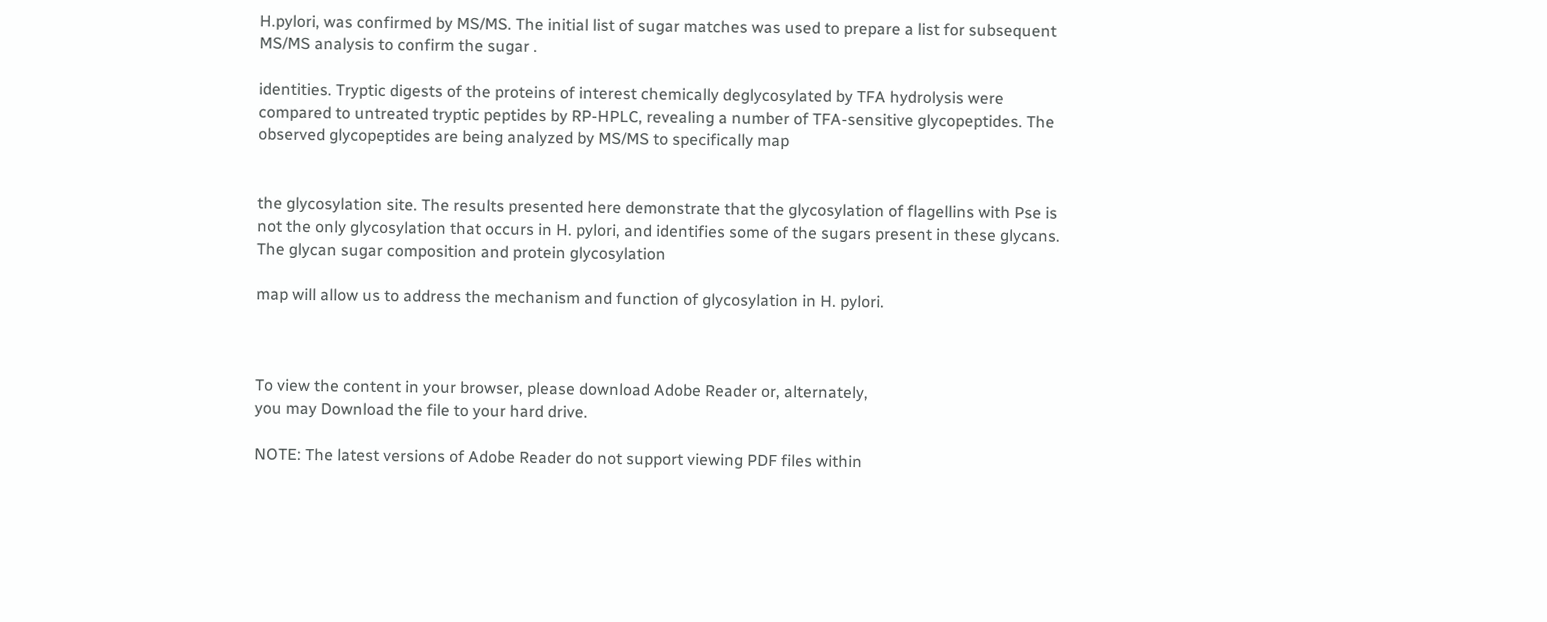H.pylori, was confirmed by MS/MS. The initial list of sugar matches was used to prepare a list for subsequent MS/MS analysis to confirm the sugar .

identities. Tryptic digests of the proteins of interest chemically deglycosylated by TFA hydrolysis were compared to untreated tryptic peptides by RP-HPLC, revealing a number of TFA-sensitive glycopeptides. The observed glycopeptides are being analyzed by MS/MS to specifically map


the glycosylation site. The results presented here demonstrate that the glycosylation of flagellins with Pse is not the only glycosylation that occurs in H. pylori, and identifies some of the sugars present in these glycans. The glycan sugar composition and protein glycosylation

map will allow us to address the mechanism and function of glycosylation in H. pylori.



To view the content in your browser, please download Adobe Reader or, alternately,
you may Download the file to your hard drive.

NOTE: The latest versions of Adobe Reader do not support viewing PDF files within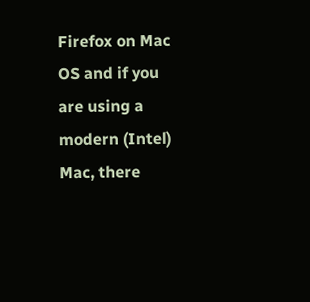Firefox on Mac OS and if you are using a modern (Intel) Mac, there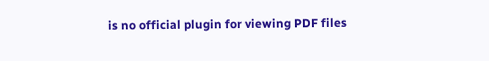is no official plugin for viewing PDF files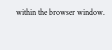within the browser window.